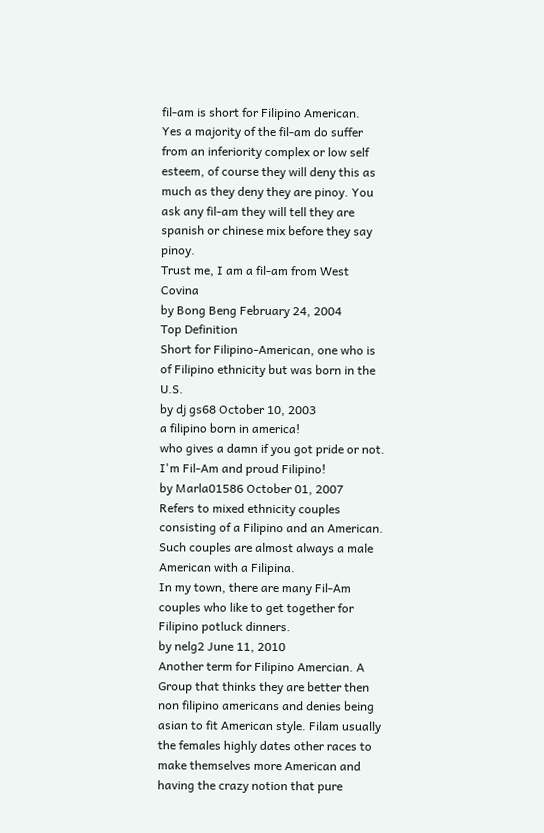fil-am is short for Filipino American.
Yes a majority of the fil-am do suffer from an inferiority complex or low self esteem, of course they will deny this as much as they deny they are pinoy. You ask any fil-am they will tell they are spanish or chinese mix before they say pinoy.
Trust me, I am a fil-am from West Covina
by Bong Beng February 24, 2004
Top Definition
Short for Filipino-American, one who is of Filipino ethnicity but was born in the U.S.
by dj gs68 October 10, 2003
a filipino born in america!
who gives a damn if you got pride or not.
I'm Fil-Am and proud Filipino!
by Marla01586 October 01, 2007
Refers to mixed ethnicity couples consisting of a Filipino and an American. Such couples are almost always a male American with a Filipina.
In my town, there are many Fil-Am couples who like to get together for Filipino potluck dinners.
by nelg2 June 11, 2010
Another term for Filipino Amercian. A Group that thinks they are better then non filipino americans and denies being asian to fit American style. Filam usually the females highly dates other races to make themselves more American and having the crazy notion that pure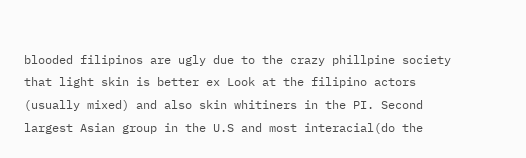blooded filipinos are ugly due to the crazy phillpine society that light skin is better ex Look at the filipino actors (usually mixed) and also skin whitiners in the PI. Second largest Asian group in the U.S and most interacial(do the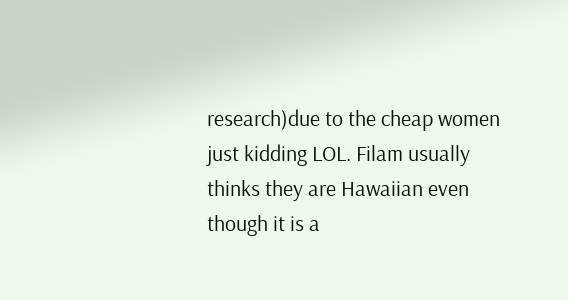research)due to the cheap women just kidding LOL. Filam usually thinks they are Hawaiian even though it is a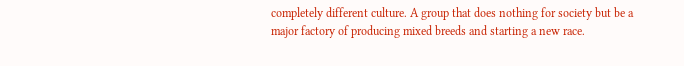completely different culture. A group that does nothing for society but be a major factory of producing mixed breeds and starting a new race.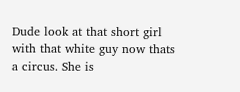Dude look at that short girl with that white guy now thats a circus. She is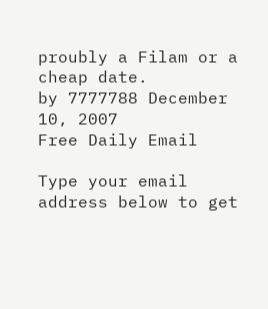proubly a Filam or a cheap date.
by 7777788 December 10, 2007
Free Daily Email

Type your email address below to get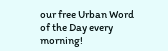our free Urban Word of the Day every morning!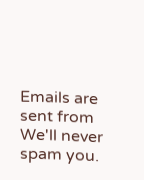Emails are sent from We'll never spam you.